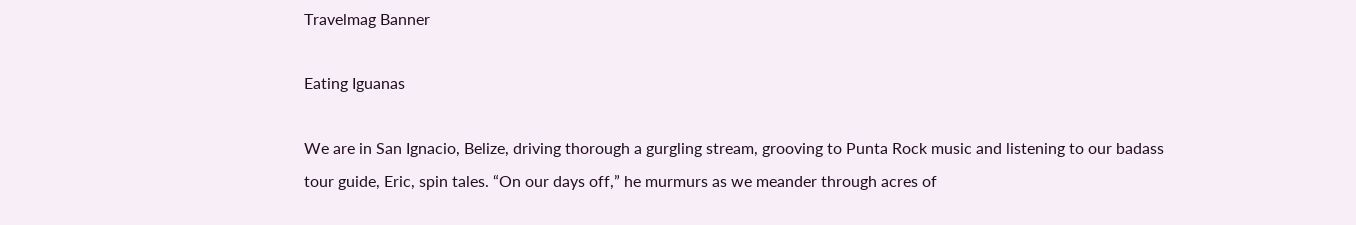Travelmag Banner

Eating Iguanas

We are in San Ignacio, Belize, driving thorough a gurgling stream, grooving to Punta Rock music and listening to our badass tour guide, Eric, spin tales. “On our days off,” he murmurs as we meander through acres of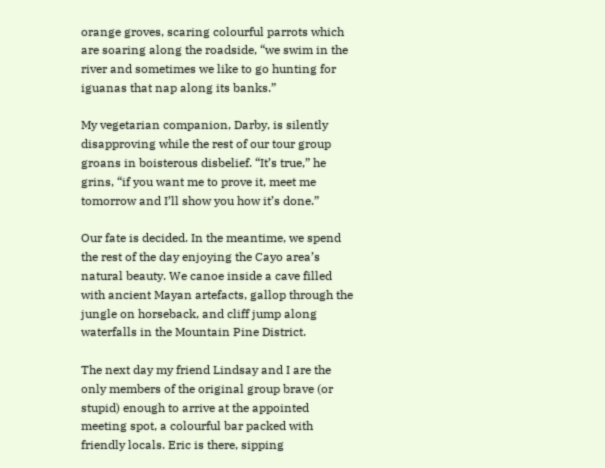orange groves, scaring colourful parrots which are soaring along the roadside, “we swim in the river and sometimes we like to go hunting for iguanas that nap along its banks.”

My vegetarian companion, Darby, is silently disapproving while the rest of our tour group groans in boisterous disbelief. “It’s true,” he grins, “if you want me to prove it, meet me tomorrow and I’ll show you how it’s done.”

Our fate is decided. In the meantime, we spend the rest of the day enjoying the Cayo area’s natural beauty. We canoe inside a cave filled with ancient Mayan artefacts, gallop through the jungle on horseback, and cliff jump along waterfalls in the Mountain Pine District.

The next day my friend Lindsay and I are the only members of the original group brave (or stupid) enough to arrive at the appointed meeting spot, a colourful bar packed with friendly locals. Eric is there, sipping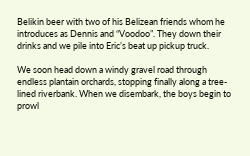Belikin beer with two of his Belizean friends whom he introduces as Dennis and “Voodoo”. They down their drinks and we pile into Eric’s beat up pickup truck.

We soon head down a windy gravel road through endless plantain orchards, stopping finally along a tree-lined riverbank. When we disembark, the boys begin to prowl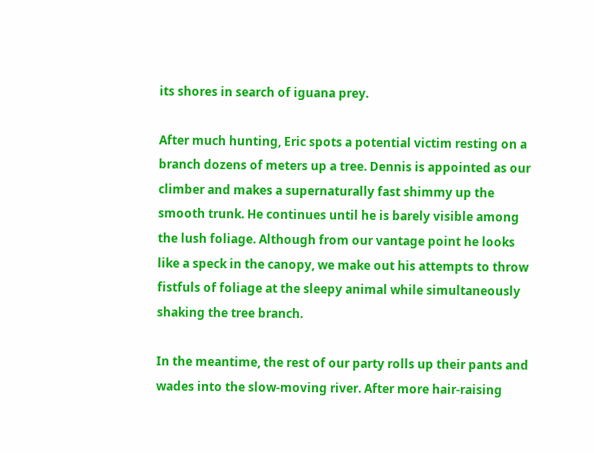its shores in search of iguana prey.

After much hunting, Eric spots a potential victim resting on a branch dozens of meters up a tree. Dennis is appointed as our climber and makes a supernaturally fast shimmy up the smooth trunk. He continues until he is barely visible among the lush foliage. Although from our vantage point he looks like a speck in the canopy, we make out his attempts to throw fistfuls of foliage at the sleepy animal while simultaneously shaking the tree branch.

In the meantime, the rest of our party rolls up their pants and wades into the slow-moving river. After more hair-raising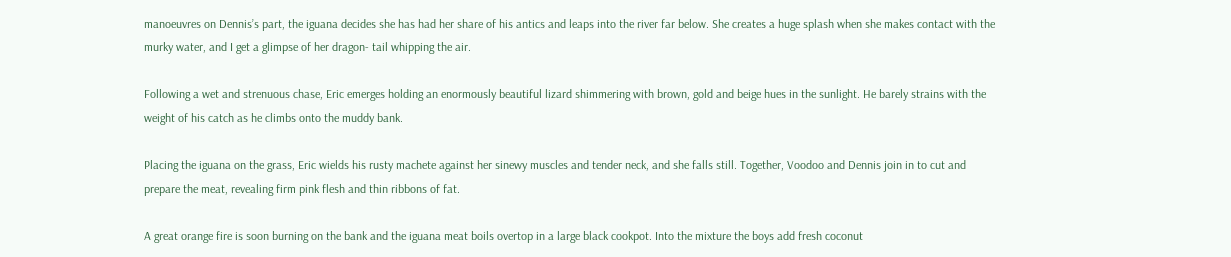manoeuvres on Dennis’s part, the iguana decides she has had her share of his antics and leaps into the river far below. She creates a huge splash when she makes contact with the murky water, and I get a glimpse of her dragon- tail whipping the air.

Following a wet and strenuous chase, Eric emerges holding an enormously beautiful lizard shimmering with brown, gold and beige hues in the sunlight. He barely strains with the weight of his catch as he climbs onto the muddy bank.

Placing the iguana on the grass, Eric wields his rusty machete against her sinewy muscles and tender neck, and she falls still. Together, Voodoo and Dennis join in to cut and prepare the meat, revealing firm pink flesh and thin ribbons of fat.

A great orange fire is soon burning on the bank and the iguana meat boils overtop in a large black cookpot. Into the mixture the boys add fresh coconut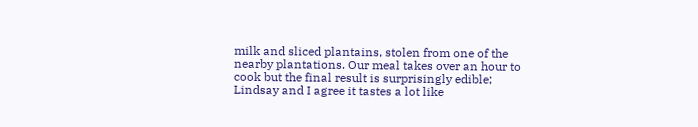milk and sliced plantains, stolen from one of the nearby plantations. Our meal takes over an hour to cook but the final result is surprisingly edible; Lindsay and I agree it tastes a lot like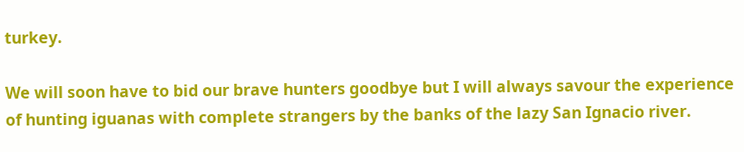turkey.

We will soon have to bid our brave hunters goodbye but I will always savour the experience of hunting iguanas with complete strangers by the banks of the lazy San Ignacio river.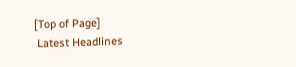[Top of Page]
 Latest Headlines